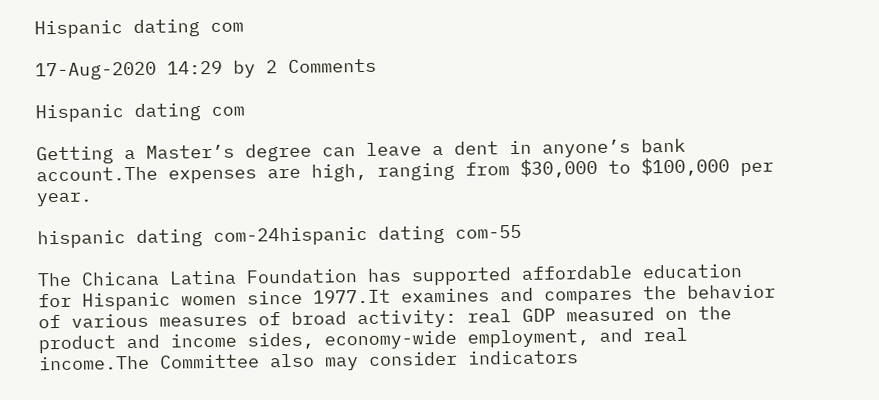Hispanic dating com

17-Aug-2020 14:29 by 2 Comments

Hispanic dating com

Getting a Master’s degree can leave a dent in anyone’s bank account.The expenses are high, ranging from $30,000 to $100,000 per year.

hispanic dating com-24hispanic dating com-55

The Chicana Latina Foundation has supported affordable education for Hispanic women since 1977.It examines and compares the behavior of various measures of broad activity: real GDP measured on the product and income sides, economy-wide employment, and real income.The Committee also may consider indicators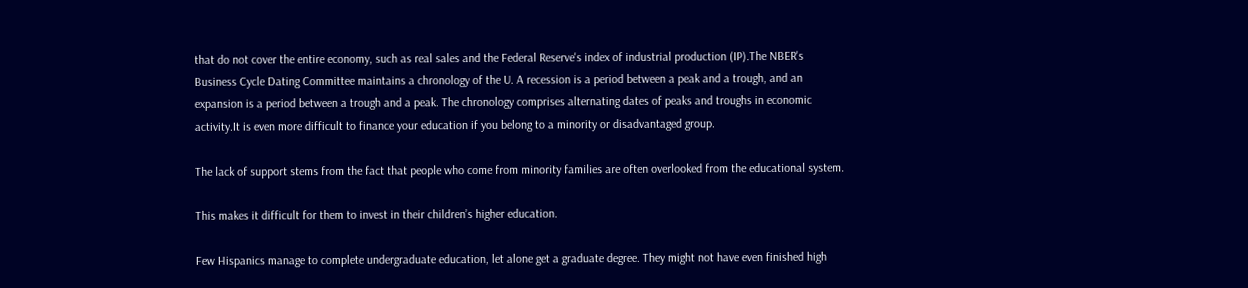that do not cover the entire economy, such as real sales and the Federal Reserve's index of industrial production (IP).The NBER's Business Cycle Dating Committee maintains a chronology of the U. A recession is a period between a peak and a trough, and an expansion is a period between a trough and a peak. The chronology comprises alternating dates of peaks and troughs in economic activity.It is even more difficult to finance your education if you belong to a minority or disadvantaged group.

The lack of support stems from the fact that people who come from minority families are often overlooked from the educational system.

This makes it difficult for them to invest in their children’s higher education.

Few Hispanics manage to complete undergraduate education, let alone get a graduate degree. They might not have even finished high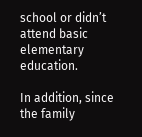school or didn’t attend basic elementary education.

In addition, since the family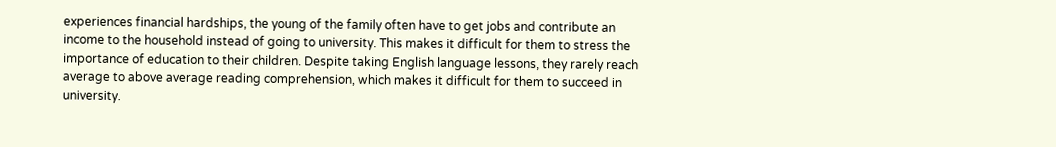experiences financial hardships, the young of the family often have to get jobs and contribute an income to the household instead of going to university. This makes it difficult for them to stress the importance of education to their children. Despite taking English language lessons, they rarely reach average to above average reading comprehension, which makes it difficult for them to succeed in university.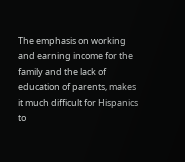The emphasis on working and earning income for the family and the lack of education of parents, makes it much difficult for Hispanics to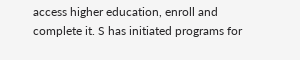access higher education, enroll and complete it. S has initiated programs for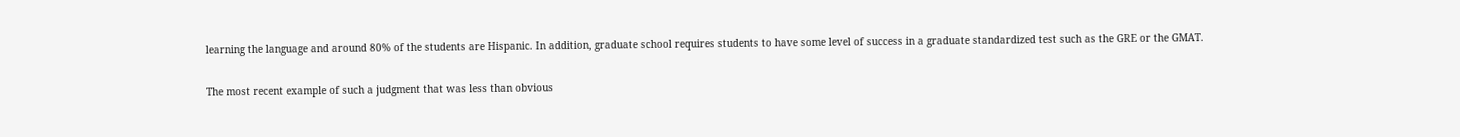learning the language and around 80% of the students are Hispanic. In addition, graduate school requires students to have some level of success in a graduate standardized test such as the GRE or the GMAT.

The most recent example of such a judgment that was less than obvious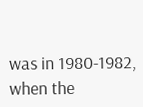was in 1980-1982, when the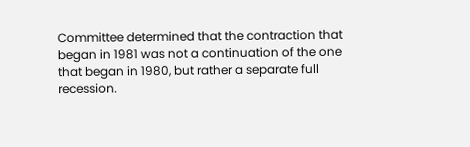Committee determined that the contraction that began in 1981 was not a continuation of the one that began in 1980, but rather a separate full recession.